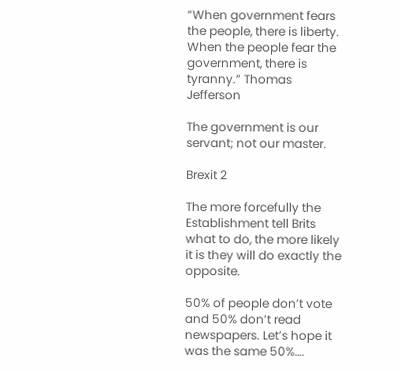“When government fears the people, there is liberty. When the people fear the government, there is tyranny.” Thomas Jefferson

The government is our servant; not our master.

Brexit 2

The more forcefully the Establishment tell Brits what to do, the more likely it is they will do exactly the opposite.

50% of people don’t vote and 50% don’t read newspapers. Let’s hope it was the same 50%….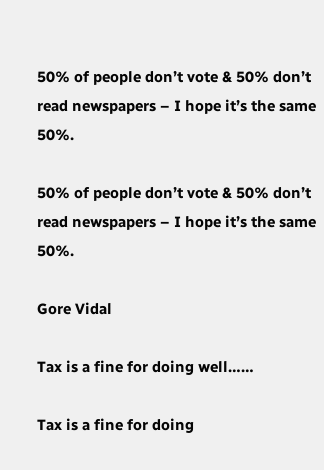50% of people don’t vote & 50% don’t read newspapers – I hope it’s the same 50%.

50% of people don’t vote & 50% don’t read newspapers – I hope it’s the same 50%.

Gore Vidal

Tax is a fine for doing well……

Tax is a fine for doing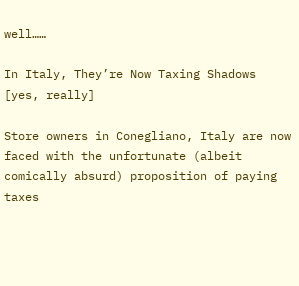well……

In Italy, They’re Now Taxing Shadows [yes, really]

Store owners in Conegliano, Italy are now faced with the unfortunate (albeit comically absurd) proposition of paying taxes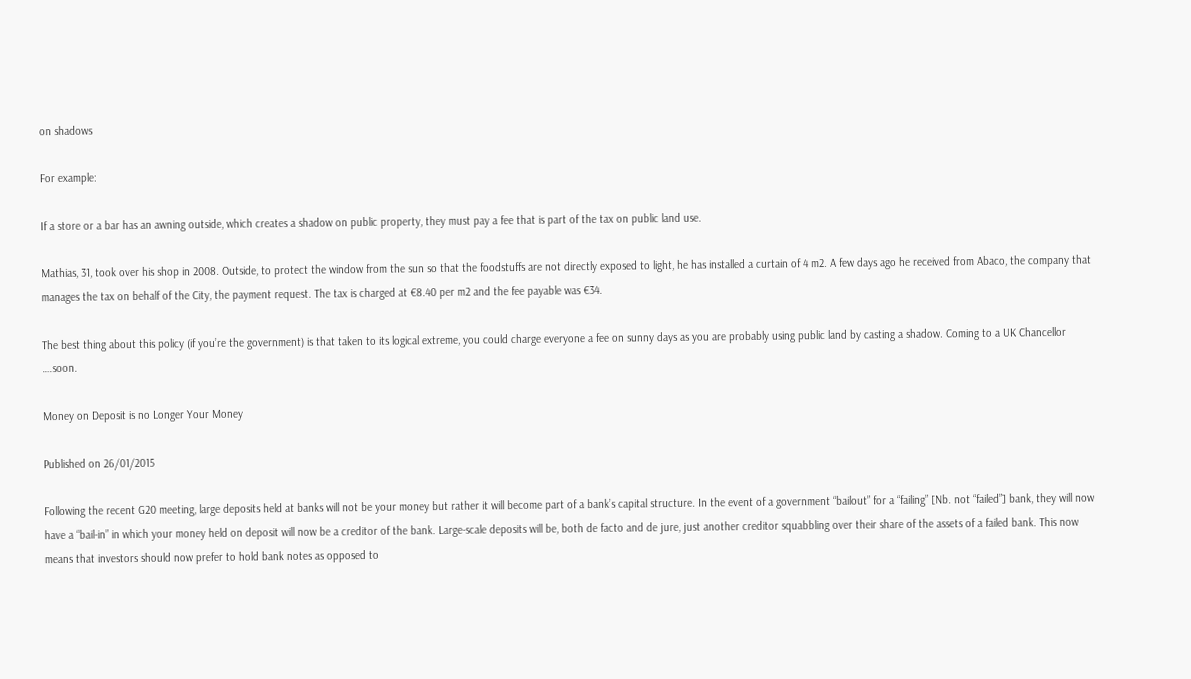on shadows

For example:

If a store or a bar has an awning outside, which creates a shadow on public property, they must pay a fee that is part of the tax on public land use.

Mathias, 31, took over his shop in 2008. Outside, to protect the window from the sun so that the foodstuffs are not directly exposed to light, he has installed a curtain of 4 m2. A few days ago he received from Abaco, the company that manages the tax on behalf of the City, the payment request. The tax is charged at €8.40 per m2 and the fee payable was €34.

The best thing about this policy (if you’re the government) is that taken to its logical extreme, you could charge everyone a fee on sunny days as you are probably using public land by casting a shadow. Coming to a UK Chancellor ….soon.

Money on Deposit is no Longer Your Money

Published on 26/01/2015

Following the recent G20 meeting, large deposits held at banks will not be your money but rather it will become part of a bank’s capital structure. In the event of a government “bailout” for a “failing” [Nb. not “failed”] bank, they will now have a “bail-in” in which your money held on deposit will now be a creditor of the bank. Large-scale deposits will be, both de facto and de jure, just another creditor squabbling over their share of the assets of a failed bank. This now means that investors should now prefer to hold bank notes as opposed to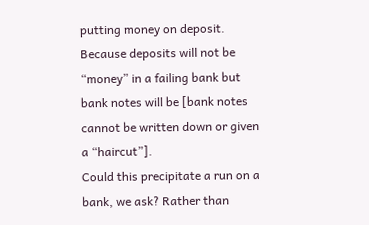putting money on deposit. Because deposits will not be “money” in a failing bank but bank notes will be [bank notes cannot be written down or given a “haircut”].
Could this precipitate a run on a bank, we ask? Rather than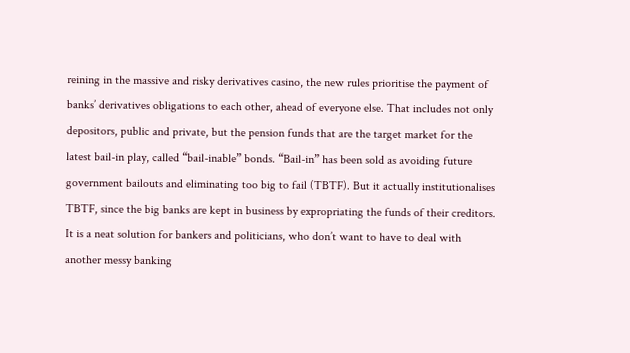reining in the massive and risky derivatives casino, the new rules prioritise the payment of banks’ derivatives obligations to each other, ahead of everyone else. That includes not only depositors, public and private, but the pension funds that are the target market for the latest bail-in play, called “bail-inable” bonds. “Bail-in” has been sold as avoiding future government bailouts and eliminating too big to fail (TBTF). But it actually institutionalises TBTF, since the big banks are kept in business by expropriating the funds of their creditors. It is a neat solution for bankers and politicians, who don’t want to have to deal with another messy banking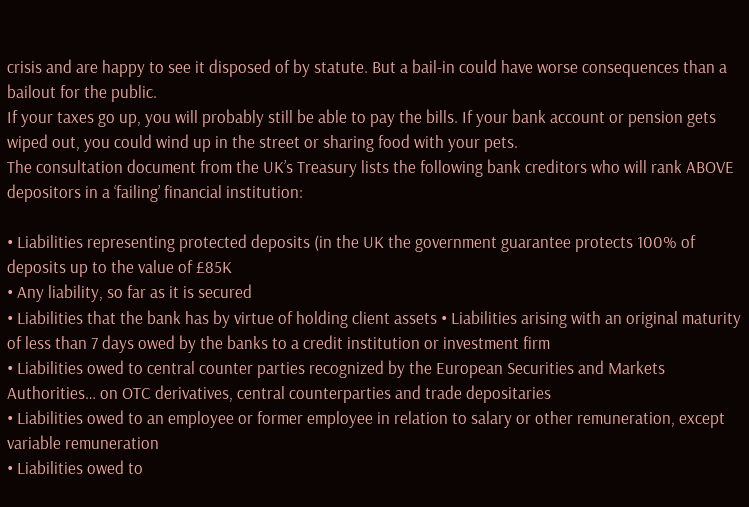crisis and are happy to see it disposed of by statute. But a bail-in could have worse consequences than a bailout for the public.
If your taxes go up, you will probably still be able to pay the bills. If your bank account or pension gets wiped out, you could wind up in the street or sharing food with your pets.
The consultation document from the UK’s Treasury lists the following bank creditors who will rank ABOVE depositors in a ‘failing’ financial institution:

• Liabilities representing protected deposits (in the UK the government guarantee protects 100% of deposits up to the value of £85K
• Any liability, so far as it is secured
• Liabilities that the bank has by virtue of holding client assets • Liabilities arising with an original maturity of less than 7 days owed by the banks to a credit institution or investment firm
• Liabilities owed to central counter parties recognized by the European Securities and Markets Authorities… on OTC derivatives, central counterparties and trade depositaries
• Liabilities owed to an employee or former employee in relation to salary or other remuneration, except variable remuneration
• Liabilities owed to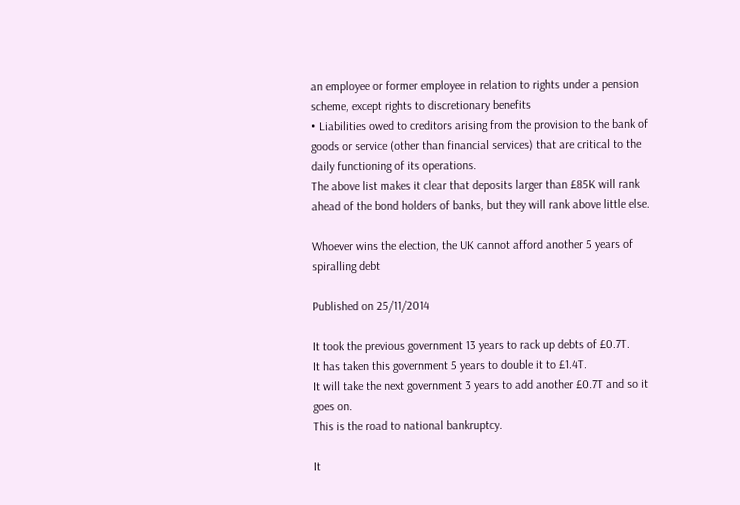an employee or former employee in relation to rights under a pension scheme, except rights to discretionary benefits
• Liabilities owed to creditors arising from the provision to the bank of goods or service (other than financial services) that are critical to the daily functioning of its operations.
The above list makes it clear that deposits larger than £85K will rank ahead of the bond holders of banks, but they will rank above little else.

Whoever wins the election, the UK cannot afford another 5 years of spiralling debt

Published on 25/11/2014

It took the previous government 13 years to rack up debts of £0.7T.
It has taken this government 5 years to double it to £1.4T.
It will take the next government 3 years to add another £0.7T and so it goes on.
This is the road to national bankruptcy.

It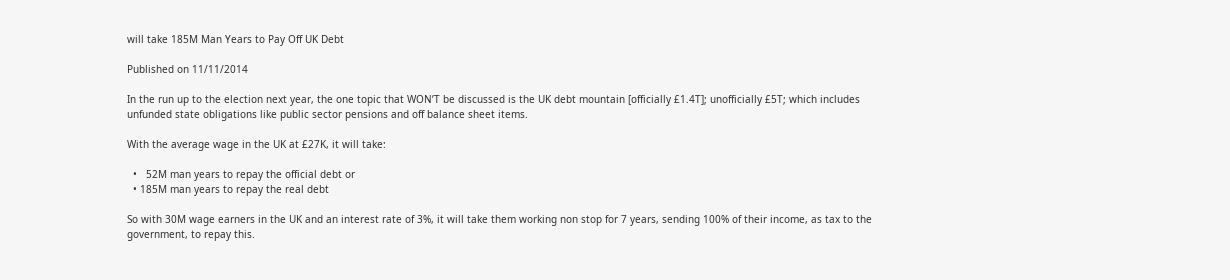will take 185M Man Years to Pay Off UK Debt

Published on 11/11/2014

In the run up to the election next year, the one topic that WON’T be discussed is the UK debt mountain [officially £1.4T]; unofficially £5T; which includes unfunded state obligations like public sector pensions and off balance sheet items.

With the average wage in the UK at £27K, it will take:

  •   52M man years to repay the official debt or
  • 185M man years to repay the real debt

So with 30M wage earners in the UK and an interest rate of 3%, it will take them working non stop for 7 years, sending 100% of their income, as tax to the government, to repay this.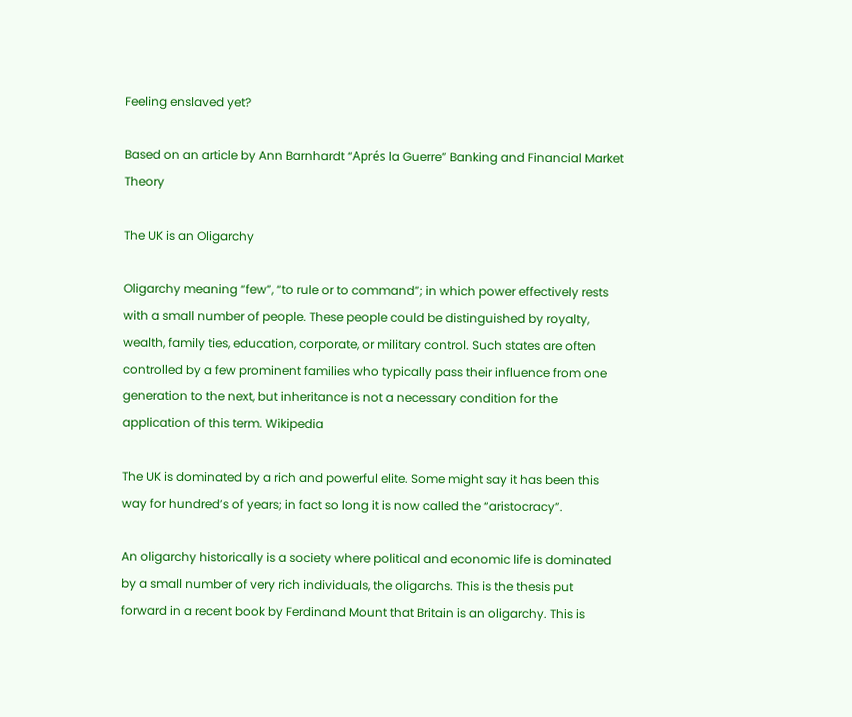Feeling enslaved yet?

Based on an article by Ann Barnhardt “Aprés la Guerre” Banking and Financial Market Theory

The UK is an Oligarchy

Oligarchy meaning “few”, “to rule or to command”; in which power effectively rests with a small number of people. These people could be distinguished by royalty, wealth, family ties, education, corporate, or military control. Such states are often controlled by a few prominent families who typically pass their influence from one generation to the next, but inheritance is not a necessary condition for the application of this term. Wikipedia

The UK is dominated by a rich and powerful elite. Some might say it has been this way for hundred’s of years; in fact so long it is now called the “aristocracy”.

An oligarchy historically is a society where political and economic life is dominated by a small number of very rich individuals, the oligarchs. This is the thesis put forward in a recent book by Ferdinand Mount that Britain is an oligarchy. This is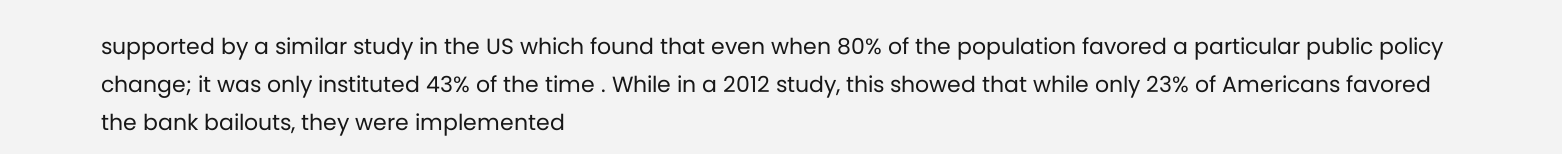supported by a similar study in the US which found that even when 80% of the population favored a particular public policy change; it was only instituted 43% of the time . While in a 2012 study, this showed that while only 23% of Americans favored the bank bailouts, they were implemented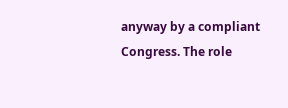anyway by a compliant Congress. The role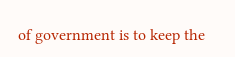of government is to keep the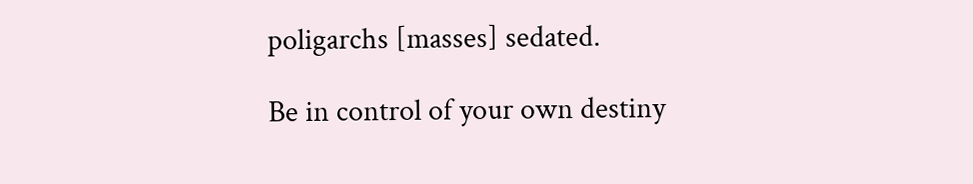poligarchs [masses] sedated.

Be in control of your own destiny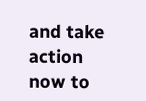and take action now to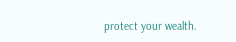protect your wealth.